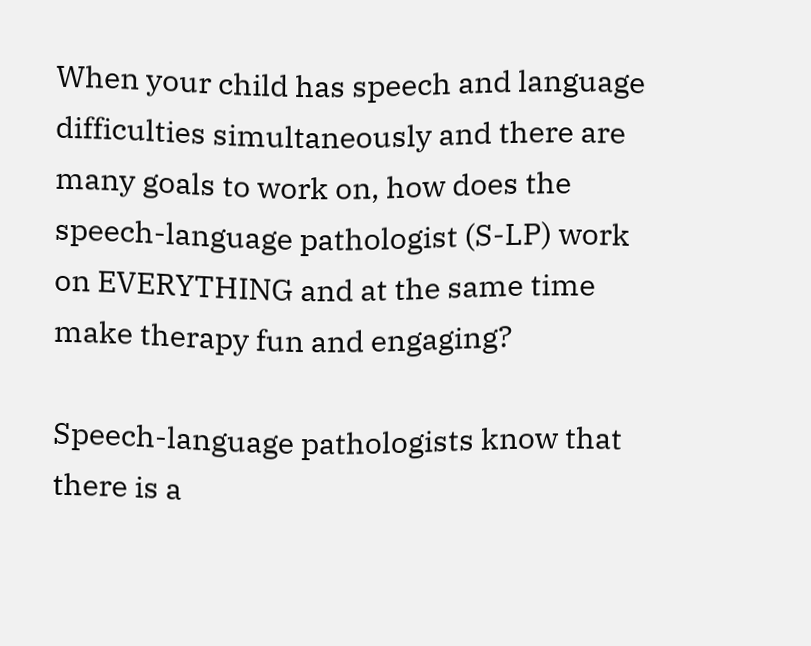When your child has speech and language difficulties simultaneously and there are many goals to work on, how does the speech-language pathologist (S-LP) work on EVERYTHING and at the same time make therapy fun and engaging?

Speech-language pathologists know that there is a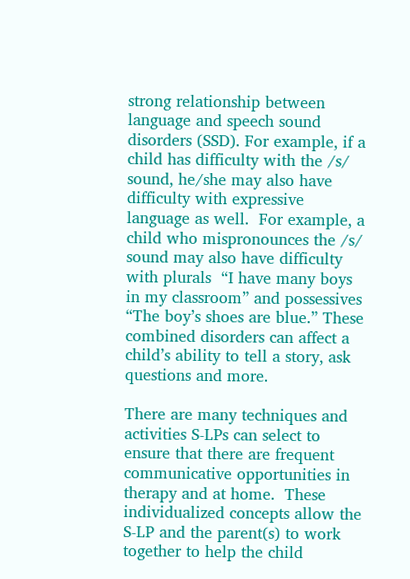strong relationship between language and speech sound disorders (SSD). For example, if a child has difficulty with the /s/ sound, he/she may also have difficulty with expressive language as well.  For example, a child who mispronounces the /s/ sound may also have difficulty with plurals  “I have many boys in my classroom” and possessives “The boy’s shoes are blue.” These combined disorders can affect a child’s ability to tell a story, ask questions and more.

There are many techniques and activities S-LPs can select to ensure that there are frequent communicative opportunities in therapy and at home.  These individualized concepts allow the S-LP and the parent(s) to work together to help the child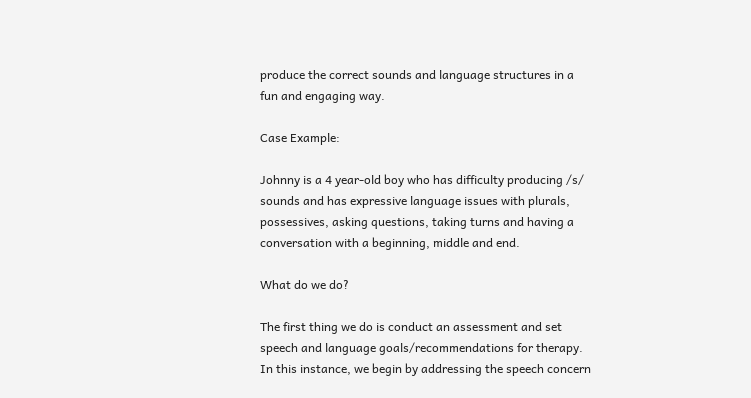produce the correct sounds and language structures in a fun and engaging way.

Case Example:

Johnny is a 4 year-old boy who has difficulty producing /s/ sounds and has expressive language issues with plurals, possessives, asking questions, taking turns and having a conversation with a beginning, middle and end.

What do we do?

The first thing we do is conduct an assessment and set speech and language goals/recommendations for therapy.  In this instance, we begin by addressing the speech concern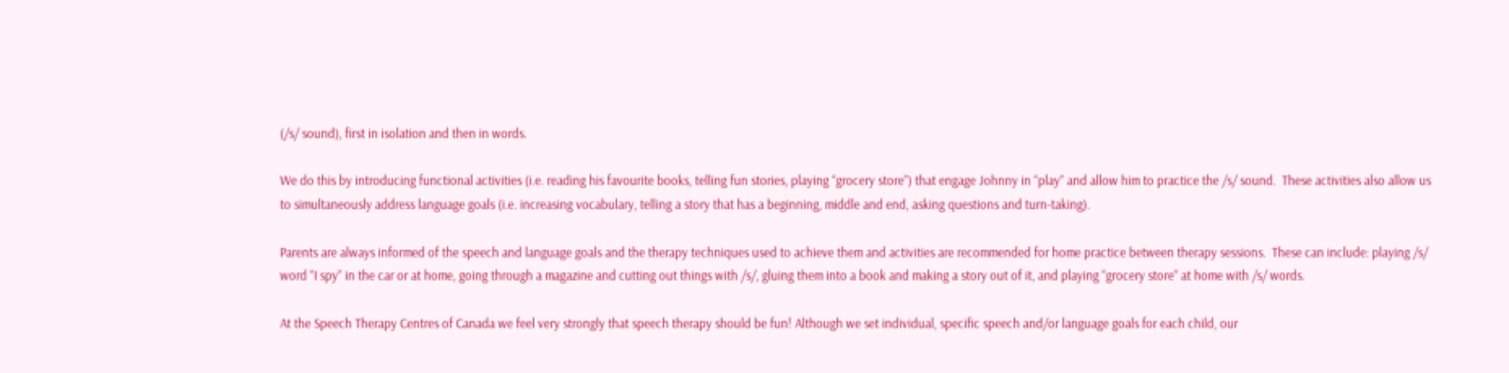(/s/ sound), first in isolation and then in words.

We do this by introducing functional activities (i.e. reading his favourite books, telling fun stories, playing “grocery store”) that engage Johnny in “play” and allow him to practice the /s/ sound.  These activities also allow us to simultaneously address language goals (i.e. increasing vocabulary, telling a story that has a beginning, middle and end, asking questions and turn-taking).

Parents are always informed of the speech and language goals and the therapy techniques used to achieve them and activities are recommended for home practice between therapy sessions.  These can include: playing /s/ word “I spy” in the car or at home, going through a magazine and cutting out things with /s/, gluing them into a book and making a story out of it, and playing “grocery store” at home with /s/ words.

At the Speech Therapy Centres of Canada we feel very strongly that speech therapy should be fun! Although we set individual, specific speech and/or language goals for each child, our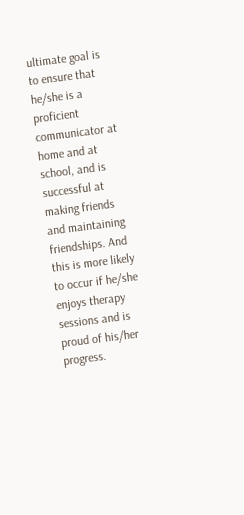ultimate goal is to ensure that he/she is a proficient communicator at home and at school, and is successful at making friends and maintaining friendships. And this is more likely to occur if he/she enjoys therapy sessions and is proud of his/her progress.